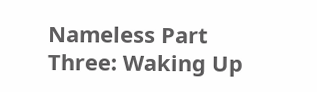Nameless Part Three: Waking Up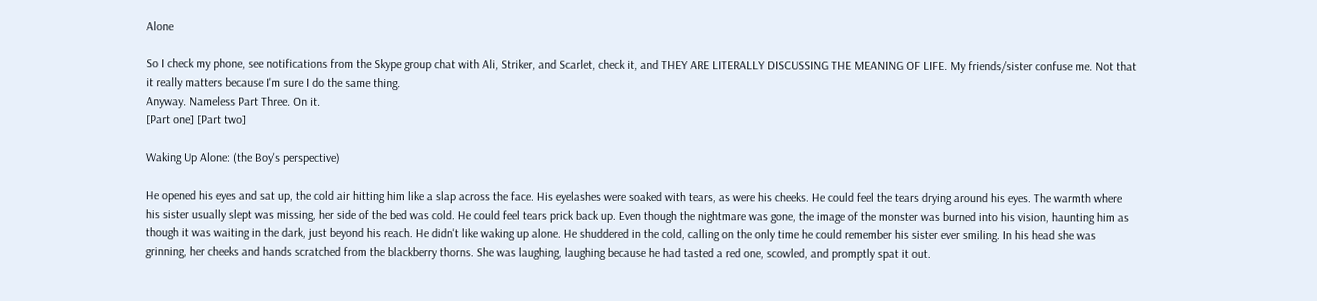Alone

So I check my phone, see notifications from the Skype group chat with Ali, Striker, and Scarlet, check it, and THEY ARE LITERALLY DISCUSSING THE MEANING OF LIFE. My friends/sister confuse me. Not that it really matters because I'm sure I do the same thing.
Anyway. Nameless Part Three. On it.
[Part one] [Part two]

Waking Up Alone: (the Boy's perspective)

He opened his eyes and sat up, the cold air hitting him like a slap across the face. His eyelashes were soaked with tears, as were his cheeks. He could feel the tears drying around his eyes. The warmth where his sister usually slept was missing, her side of the bed was cold. He could feel tears prick back up. Even though the nightmare was gone, the image of the monster was burned into his vision, haunting him as though it was waiting in the dark, just beyond his reach. He didn't like waking up alone. He shuddered in the cold, calling on the only time he could remember his sister ever smiling. In his head she was grinning, her cheeks and hands scratched from the blackberry thorns. She was laughing, laughing because he had tasted a red one, scowled, and promptly spat it out.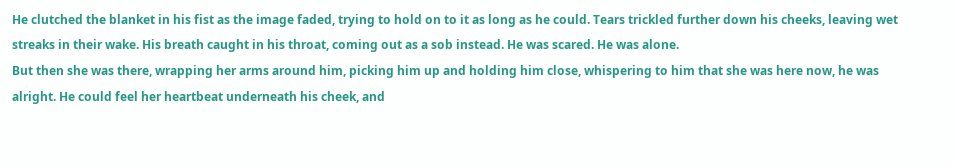He clutched the blanket in his fist as the image faded, trying to hold on to it as long as he could. Tears trickled further down his cheeks, leaving wet streaks in their wake. His breath caught in his throat, coming out as a sob instead. He was scared. He was alone.
But then she was there, wrapping her arms around him, picking him up and holding him close, whispering to him that she was here now, he was alright. He could feel her heartbeat underneath his cheek, and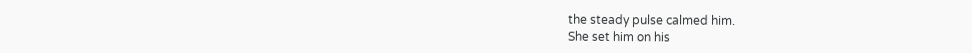the steady pulse calmed him.
She set him on his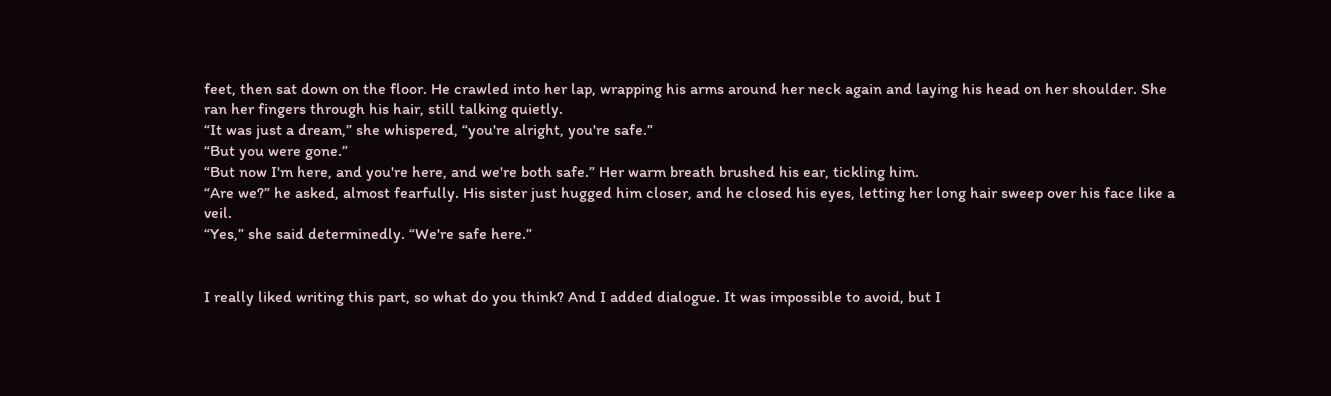feet, then sat down on the floor. He crawled into her lap, wrapping his arms around her neck again and laying his head on her shoulder. She ran her fingers through his hair, still talking quietly.
“It was just a dream,” she whispered, “you're alright, you're safe.”
“But you were gone.”
“But now I'm here, and you're here, and we're both safe.” Her warm breath brushed his ear, tickling him.
“Are we?” he asked, almost fearfully. His sister just hugged him closer, and he closed his eyes, letting her long hair sweep over his face like a veil.
“Yes,” she said determinedly. “We're safe here.”


I really liked writing this part, so what do you think? And I added dialogue. It was impossible to avoid, but I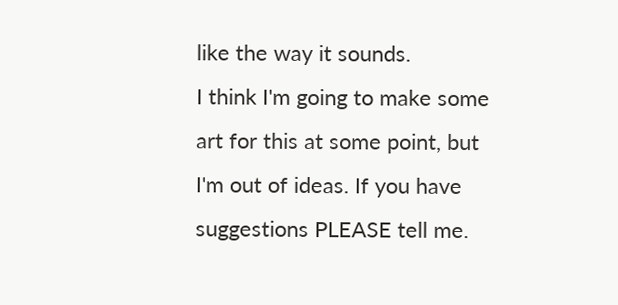like the way it sounds.
I think I'm going to make some art for this at some point, but I'm out of ideas. If you have suggestions PLEASE tell me.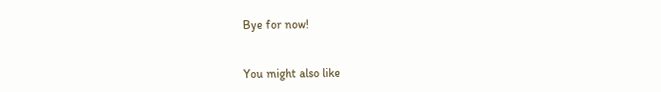Bye for now!


You might also like